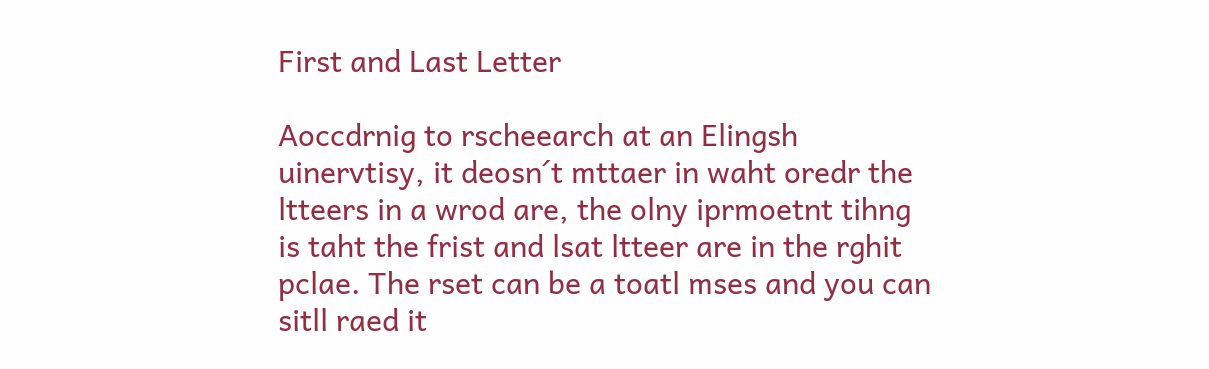First and Last Letter

Aoccdrnig to rscheearch at an Elingsh uinervtisy, it deosn´t mttaer in waht oredr the ltteers in a wrod are, the olny iprmoetnt tihng is taht the frist and lsat ltteer are in the rghit pclae. The rset can be a toatl mses and you can sitll raed it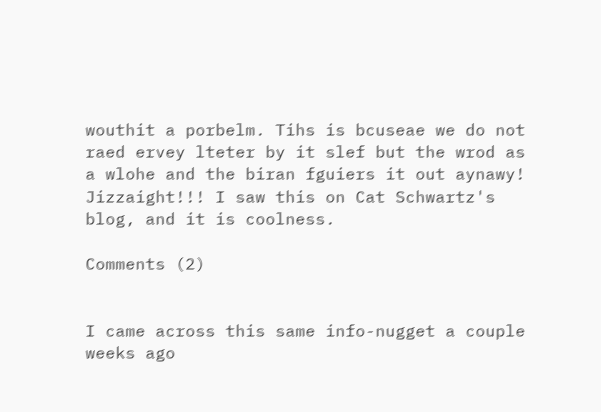wouthit a porbelm. Tihs is bcuseae we do not raed ervey lteter by it slef but the wrod as a wlohe and the biran fguiers it out aynawy!   Jizzaight!!! I saw this on Cat Schwartz's blog, and it is coolness.

Comments (2)


I came across this same info-nugget a couple weeks ago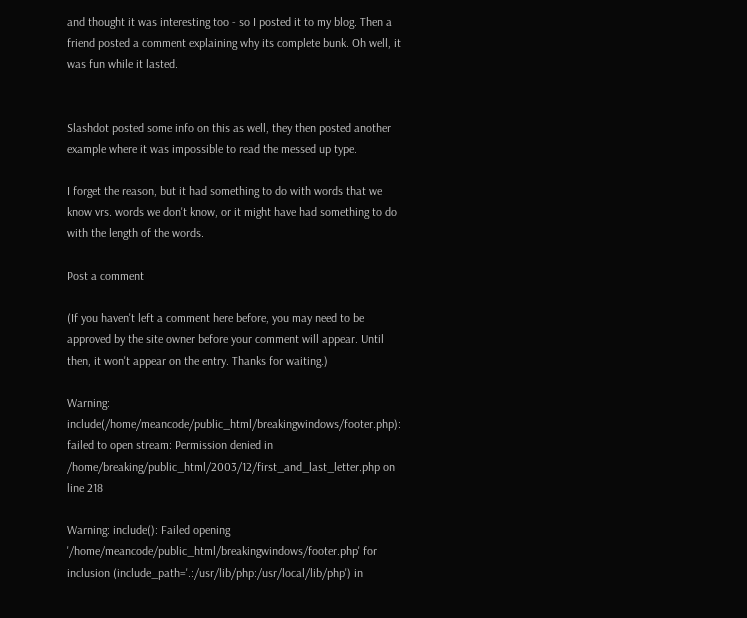and thought it was interesting too - so I posted it to my blog. Then a friend posted a comment explaining why its complete bunk. Oh well, it was fun while it lasted.


Slashdot posted some info on this as well, they then posted another example where it was impossible to read the messed up type.

I forget the reason, but it had something to do with words that we know vrs. words we don't know, or it might have had something to do with the length of the words.

Post a comment

(If you haven't left a comment here before, you may need to be approved by the site owner before your comment will appear. Until then, it won't appear on the entry. Thanks for waiting.)

Warning: include(/home/meancode/public_html/breakingwindows/footer.php): failed to open stream: Permission denied in /home/breaking/public_html/2003/12/first_and_last_letter.php on line 218

Warning: include(): Failed opening '/home/meancode/public_html/breakingwindows/footer.php' for inclusion (include_path='.:/usr/lib/php:/usr/local/lib/php') in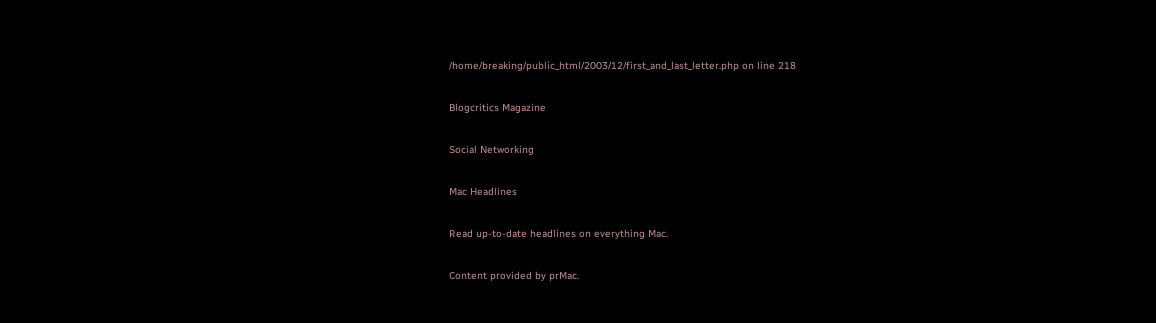/home/breaking/public_html/2003/12/first_and_last_letter.php on line 218

Blogcritics Magazine

Social Networking

Mac Headlines

Read up-to-date headlines on everything Mac.

Content provided by prMac.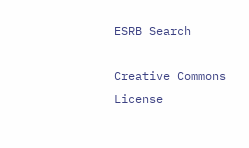ESRB Search

Creative Commons License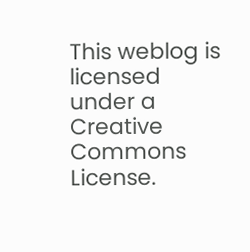This weblog is licensed under a Creative Commons License.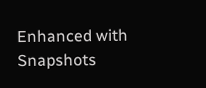Enhanced with Snapshots